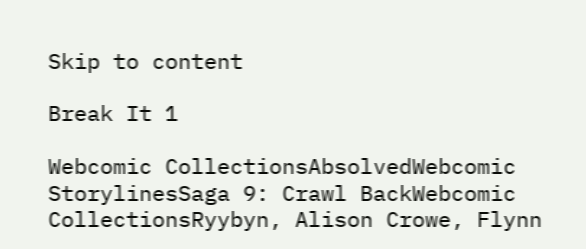Skip to content

Break It 1

Webcomic CollectionsAbsolvedWebcomic StorylinesSaga 9: Crawl BackWebcomic CollectionsRyybyn, Alison Crowe, Flynn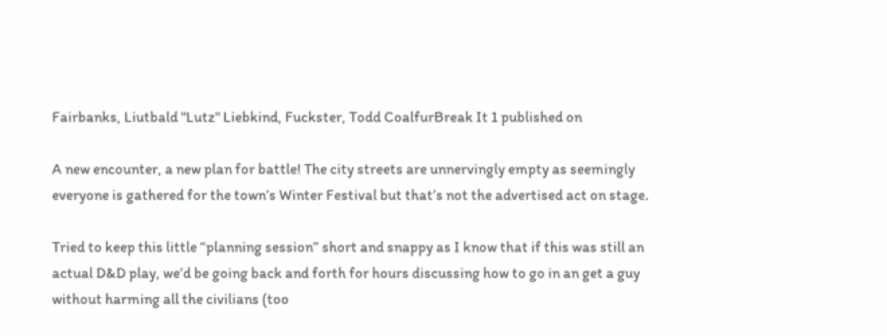Fairbanks, Liutbald "Lutz" Liebkind, Fuckster, Todd CoalfurBreak It 1 published on

A new encounter, a new plan for battle! The city streets are unnervingly empty as seemingly everyone is gathered for the town’s Winter Festival but that’s not the advertised act on stage.

Tried to keep this little “planning session” short and snappy as I know that if this was still an actual D&D play, we’d be going back and forth for hours discussing how to go in an get a guy without harming all the civilians (too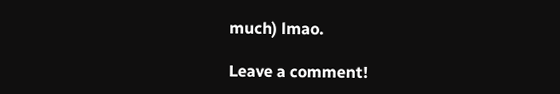much) lmao.

Leave a comment!